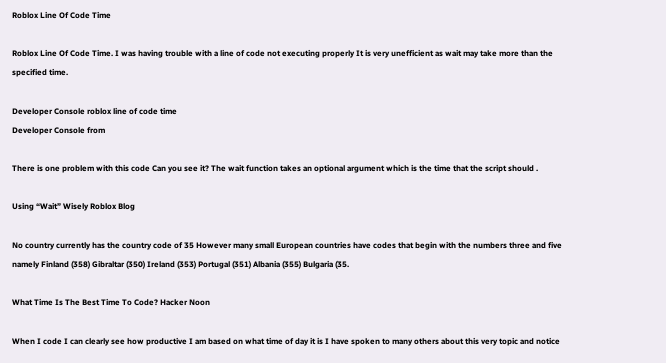Roblox Line Of Code Time

Roblox Line Of Code Time. I was having trouble with a line of code not executing properly It is very unefficient as wait may take more than the specified time.

Developer Console roblox line of code time
Developer Console from

There is one problem with this code Can you see it? The wait function takes an optional argument which is the time that the script should .

Using “Wait” Wisely Roblox Blog

No country currently has the country code of 35 However many small European countries have codes that begin with the numbers three and five namely Finland (358) Gibraltar (350) Ireland (353) Portugal (351) Albania (355) Bulgaria (35.

What Time Is The Best Time To Code? Hacker Noon

When I code I can clearly see how productive I am based on what time of day it is I have spoken to many others about this very topic and notice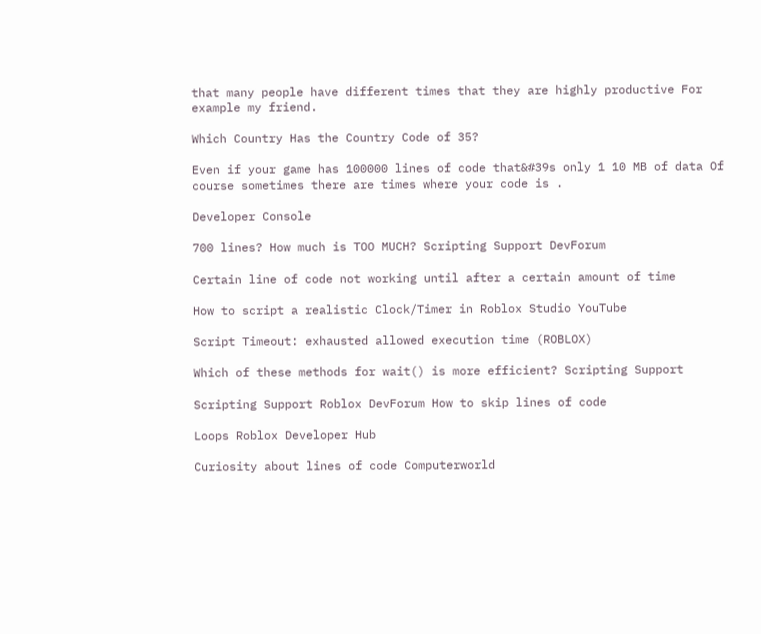that many people have different times that they are highly productive For example my friend.

Which Country Has the Country Code of 35?

Even if your game has 100000 lines of code that&#39s only 1 10 MB of data Of course sometimes there are times where your code is .

Developer Console

700 lines? How much is TOO MUCH? Scripting Support DevForum

Certain line of code not working until after a certain amount of time

How to script a realistic Clock/Timer in Roblox Studio YouTube

Script Timeout: exhausted allowed execution time (ROBLOX)

Which of these methods for wait() is more efficient? Scripting Support

Scripting Support Roblox DevForum How to skip lines of code

Loops Roblox Developer Hub

Curiosity about lines of code Computerworld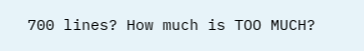700 lines? How much is TOO MUCH?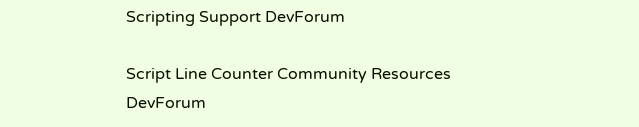Scripting Support DevForum

Script Line Counter Community Resources DevForum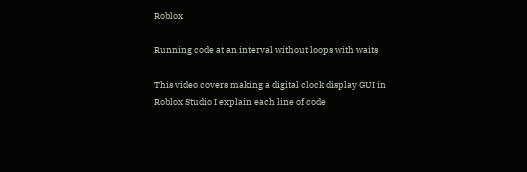Roblox

Running code at an interval without loops with waits

This video covers making a digital clock display GUI in Roblox Studio I explain each line of code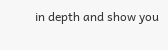in depth and show you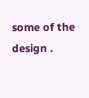some of the design .